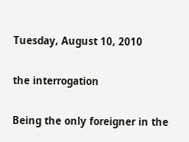Tuesday, August 10, 2010

the interrogation

Being the only foreigner in the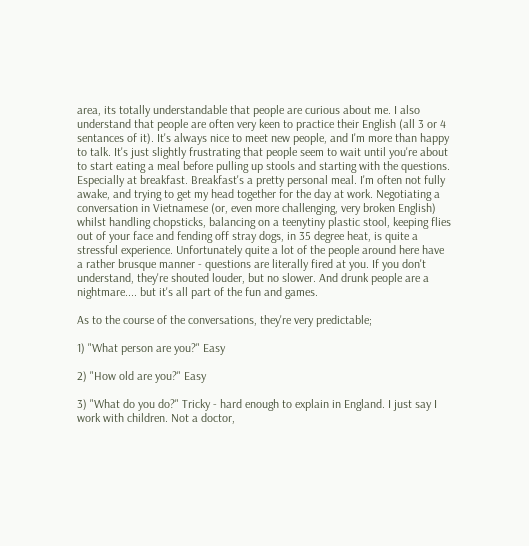area, its totally understandable that people are curious about me. I also understand that people are often very keen to practice their English (all 3 or 4 sentances of it). It's always nice to meet new people, and I'm more than happy to talk. It's just slightly frustrating that people seem to wait until you're about to start eating a meal before pulling up stools and starting with the questions. Especially at breakfast. Breakfast's a pretty personal meal. I'm often not fully awake, and trying to get my head together for the day at work. Negotiating a conversation in Vietnamese (or, even more challenging, very broken English) whilst handling chopsticks, balancing on a teenytiny plastic stool, keeping flies out of your face and fending off stray dogs, in 35 degree heat, is quite a stressful experience. Unfortunately quite a lot of the people around here have a rather brusque manner - questions are literally fired at you. If you don't understand, they're shouted louder, but no slower. And drunk people are a nightmare.... but it's all part of the fun and games.

As to the course of the conversations, they're very predictable;

1) "What person are you?" Easy

2) "How old are you?" Easy

3) "What do you do?" Tricky - hard enough to explain in England. I just say I work with children. Not a doctor,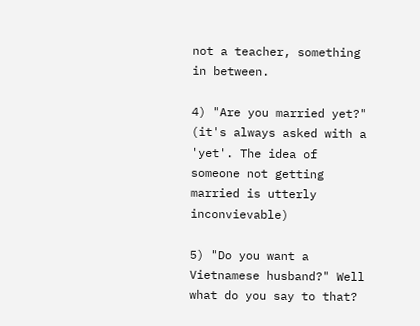not a teacher, something in between.

4) "Are you married yet?" (it's always asked with a 'yet'. The idea of someone not getting married is utterly inconvievable)

5) "Do you want a Vietnamese husband?" Well what do you say to that?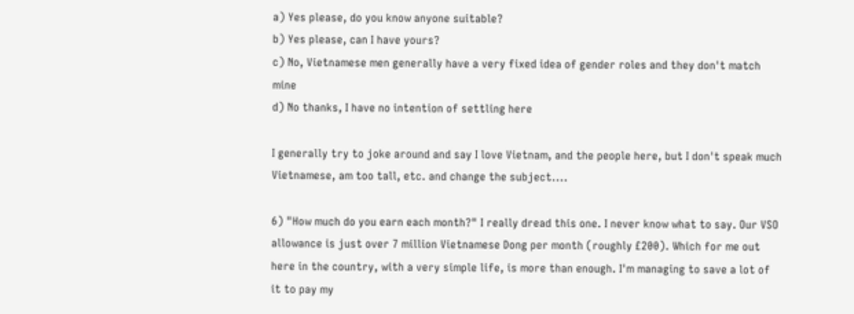a) Yes please, do you know anyone suitable?
b) Yes please, can I have yours?
c) No, Vietnamese men generally have a very fixed idea of gender roles and they don't match mine
d) No thanks, I have no intention of settling here

I generally try to joke around and say I love Vietnam, and the people here, but I don't speak much Vietnamese, am too tall, etc. and change the subject....

6) "How much do you earn each month?" I really dread this one. I never know what to say. Our VSO allowance is just over 7 million Vietnamese Dong per month (roughly £200). Which for me out here in the country, with a very simple life, is more than enough. I'm managing to save a lot of it to pay my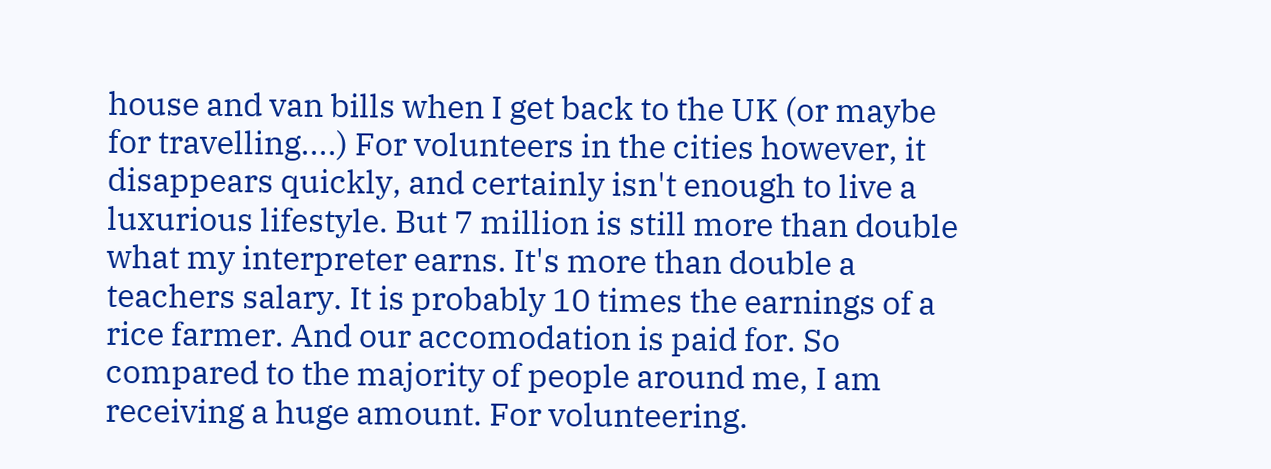house and van bills when I get back to the UK (or maybe for travelling....) For volunteers in the cities however, it disappears quickly, and certainly isn't enough to live a luxurious lifestyle. But 7 million is still more than double what my interpreter earns. It's more than double a teachers salary. It is probably 10 times the earnings of a rice farmer. And our accomodation is paid for. So compared to the majority of people around me, I am receiving a huge amount. For volunteering.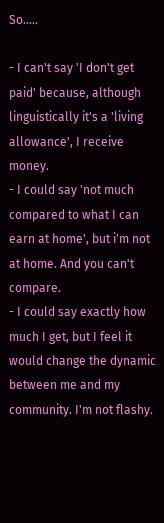So.....

- I can't say 'I don't get paid' because, although linguistically it's a 'living allowance', I receive money.
- I could say 'not much compared to what I can earn at home', but i'm not at home. And you can't compare.
- I could say exactly how much I get, but I feel it would change the dynamic between me and my community. I'm not flashy.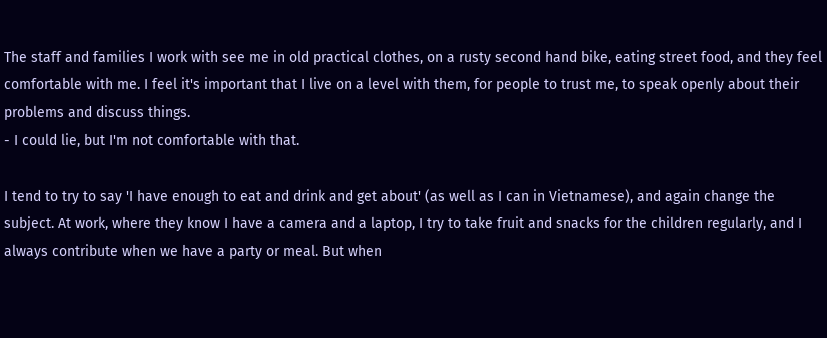The staff and families I work with see me in old practical clothes, on a rusty second hand bike, eating street food, and they feel comfortable with me. I feel it's important that I live on a level with them, for people to trust me, to speak openly about their problems and discuss things.
- I could lie, but I'm not comfortable with that.

I tend to try to say 'I have enough to eat and drink and get about' (as well as I can in Vietnamese), and again change the subject. At work, where they know I have a camera and a laptop, I try to take fruit and snacks for the children regularly, and I always contribute when we have a party or meal. But when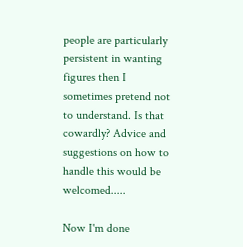people are particularly persistent in wanting figures then I sometimes pretend not to understand. Is that cowardly? Advice and suggestions on how to handle this would be welcomed.....

Now I'm done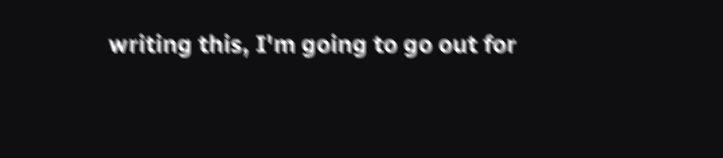writing this, I'm going to go out for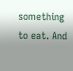something to eat. And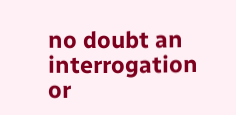no doubt an interrogation or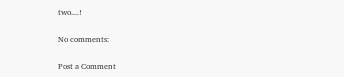two....!

No comments:

Post a Comment